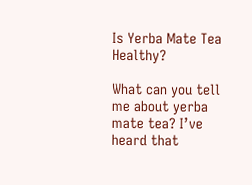Is Yerba Mate Tea Healthy?

What can you tell me about yerba mate tea? I’ve heard that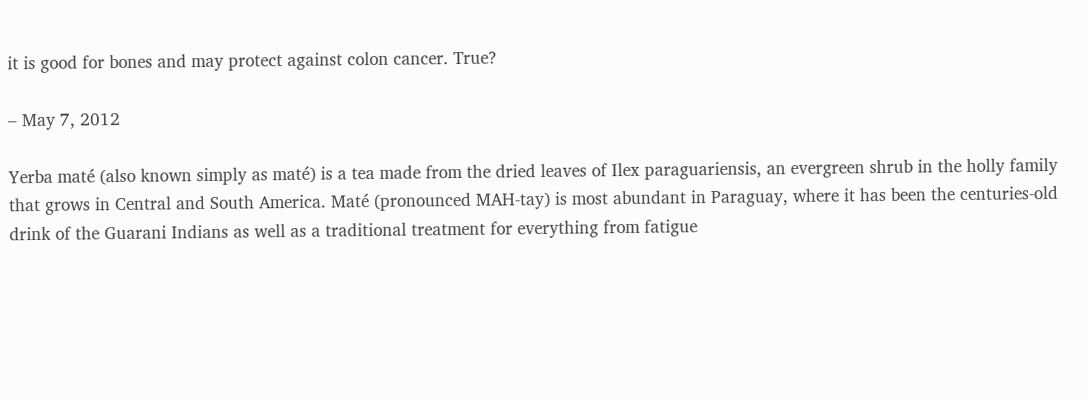it is good for bones and may protect against colon cancer. True?

– May 7, 2012

Yerba maté (also known simply as maté) is a tea made from the dried leaves of Ilex paraguariensis, an evergreen shrub in the holly family that grows in Central and South America. Maté (pronounced MAH-tay) is most abundant in Paraguay, where it has been the centuries-old drink of the Guarani Indians as well as a traditional treatment for everything from fatigue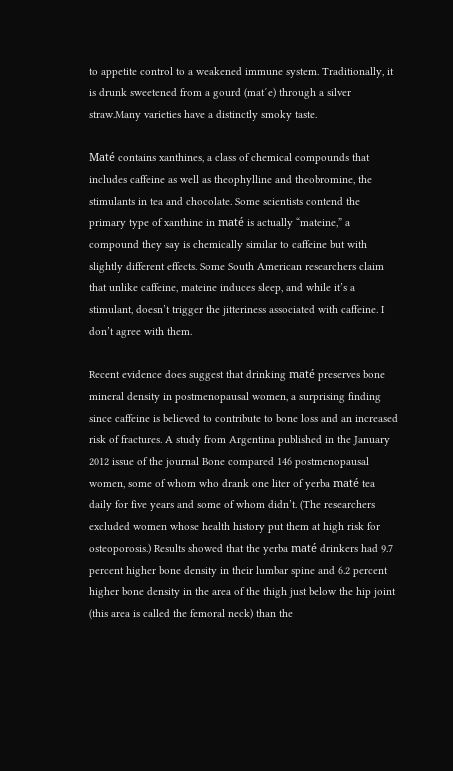to appetite control to a weakened immune system. Traditionally, it is drunk sweetened from a gourd (mat´e) through a silver straw.Many varieties have a distinctly smoky taste.

Maté contains xanthines, a class of chemical compounds that includes caffeine as well as theophylline and theobromine, the stimulants in tea and chocolate. Some scientists contend the primary type of xanthine in maté is actually “mateine,” a compound they say is chemically similar to caffeine but with slightly different effects. Some South American researchers claim that unlike caffeine, mateine induces sleep, and while it’s a stimulant, doesn’t trigger the jitteriness associated with caffeine. I don’t agree with them.

Recent evidence does suggest that drinking maté preserves bone mineral density in postmenopausal women, a surprising finding since caffeine is believed to contribute to bone loss and an increased risk of fractures. A study from Argentina published in the January 2012 issue of the journal Bone compared 146 postmenopausal women, some of whom who drank one liter of yerba maté tea daily for five years and some of whom didn’t. (The researchers excluded women whose health history put them at high risk for osteoporosis.) Results showed that the yerba maté drinkers had 9.7 percent higher bone density in their lumbar spine and 6.2 percent higher bone density in the area of the thigh just below the hip joint (this area is called the femoral neck) than the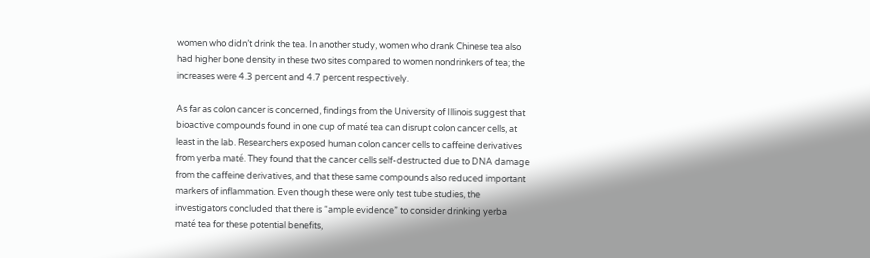women who didn’t drink the tea. In another study, women who drank Chinese tea also had higher bone density in these two sites compared to women nondrinkers of tea; the increases were 4.3 percent and 4.7 percent respectively.

As far as colon cancer is concerned, findings from the University of Illinois suggest that bioactive compounds found in one cup of maté tea can disrupt colon cancer cells, at least in the lab. Researchers exposed human colon cancer cells to caffeine derivatives from yerba maté. They found that the cancer cells self-destructed due to DNA damage from the caffeine derivatives, and that these same compounds also reduced important markers of inflammation. Even though these were only test tube studies, the investigators concluded that there is “ample evidence” to consider drinking yerba maté tea for these potential benefits,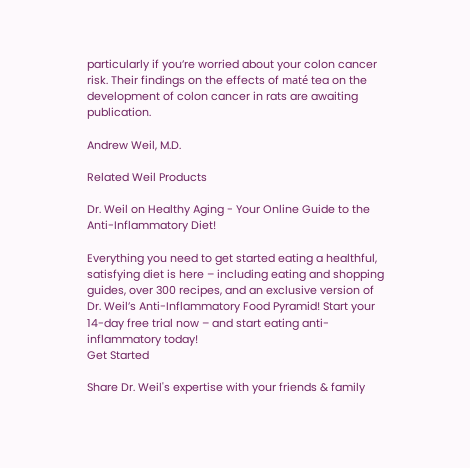particularly if you’re worried about your colon cancer risk. Their findings on the effects of maté tea on the development of colon cancer in rats are awaiting publication.

Andrew Weil, M.D.

Related Weil Products

Dr. Weil on Healthy Aging - Your Online Guide to the Anti-Inflammatory Diet!

Everything you need to get started eating a healthful, satisfying diet is here – including eating and shopping guides, over 300 recipes, and an exclusive version of Dr. Weil’s Anti-Inflammatory Food Pyramid! Start your 14-day free trial now – and start eating anti-inflammatory today!
Get Started

Share Dr. Weil's expertise with your friends & family